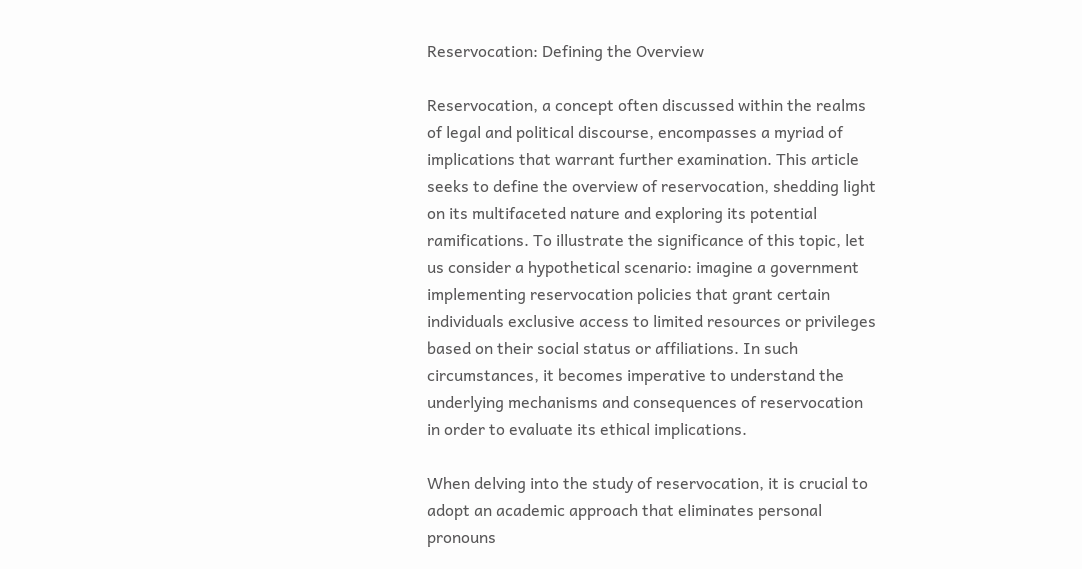Reservocation: Defining the Overview

Reservocation, a concept often discussed within the realms of legal and political discourse, encompasses a myriad of implications that warrant further examination. This article seeks to define the overview of reservocation, shedding light on its multifaceted nature and exploring its potential ramifications. To illustrate the significance of this topic, let us consider a hypothetical scenario: imagine a government implementing reservocation policies that grant certain individuals exclusive access to limited resources or privileges based on their social status or affiliations. In such circumstances, it becomes imperative to understand the underlying mechanisms and consequences of reservocation in order to evaluate its ethical implications.

When delving into the study of reservocation, it is crucial to adopt an academic approach that eliminates personal pronouns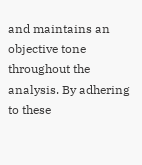and maintains an objective tone throughout the analysis. By adhering to these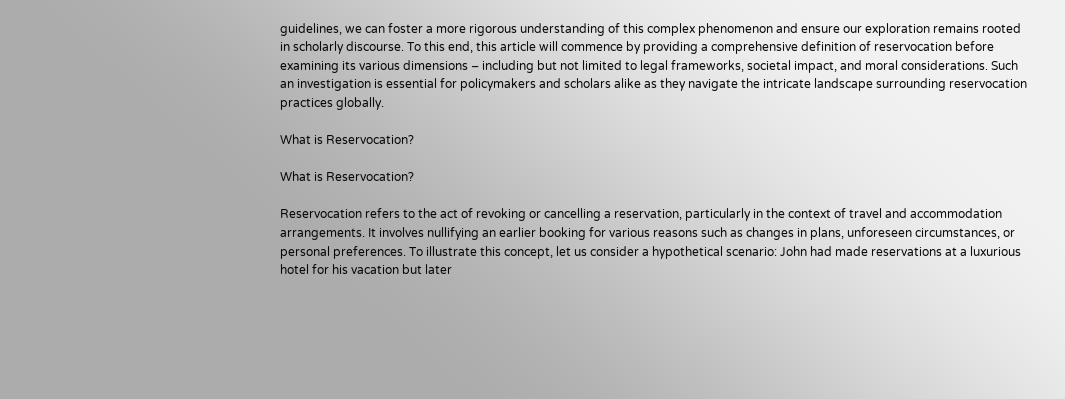guidelines, we can foster a more rigorous understanding of this complex phenomenon and ensure our exploration remains rooted in scholarly discourse. To this end, this article will commence by providing a comprehensive definition of reservocation before examining its various dimensions – including but not limited to legal frameworks, societal impact, and moral considerations. Such an investigation is essential for policymakers and scholars alike as they navigate the intricate landscape surrounding reservocation practices globally.

What is Reservocation?

What is Reservocation?

Reservocation refers to the act of revoking or cancelling a reservation, particularly in the context of travel and accommodation arrangements. It involves nullifying an earlier booking for various reasons such as changes in plans, unforeseen circumstances, or personal preferences. To illustrate this concept, let us consider a hypothetical scenario: John had made reservations at a luxurious hotel for his vacation but later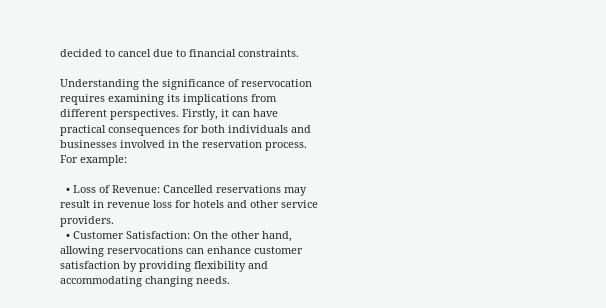decided to cancel due to financial constraints.

Understanding the significance of reservocation requires examining its implications from different perspectives. Firstly, it can have practical consequences for both individuals and businesses involved in the reservation process. For example:

  • Loss of Revenue: Cancelled reservations may result in revenue loss for hotels and other service providers.
  • Customer Satisfaction: On the other hand, allowing reservocations can enhance customer satisfaction by providing flexibility and accommodating changing needs.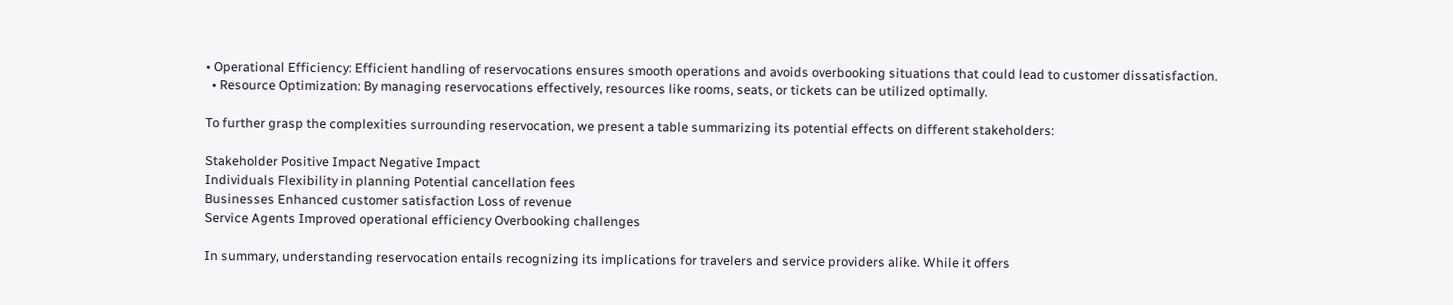• Operational Efficiency: Efficient handling of reservocations ensures smooth operations and avoids overbooking situations that could lead to customer dissatisfaction.
  • Resource Optimization: By managing reservocations effectively, resources like rooms, seats, or tickets can be utilized optimally.

To further grasp the complexities surrounding reservocation, we present a table summarizing its potential effects on different stakeholders:

Stakeholder Positive Impact Negative Impact
Individuals Flexibility in planning Potential cancellation fees
Businesses Enhanced customer satisfaction Loss of revenue
Service Agents Improved operational efficiency Overbooking challenges

In summary, understanding reservocation entails recognizing its implications for travelers and service providers alike. While it offers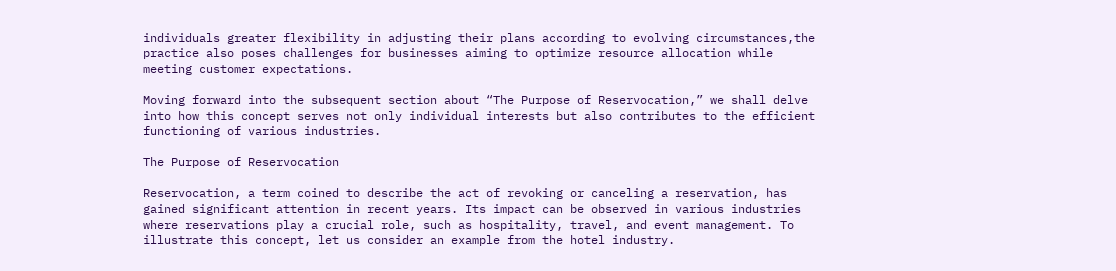individuals greater flexibility in adjusting their plans according to evolving circumstances,the practice also poses challenges for businesses aiming to optimize resource allocation while meeting customer expectations.

Moving forward into the subsequent section about “The Purpose of Reservocation,” we shall delve into how this concept serves not only individual interests but also contributes to the efficient functioning of various industries.

The Purpose of Reservocation

Reservocation, a term coined to describe the act of revoking or canceling a reservation, has gained significant attention in recent years. Its impact can be observed in various industries where reservations play a crucial role, such as hospitality, travel, and event management. To illustrate this concept, let us consider an example from the hotel industry.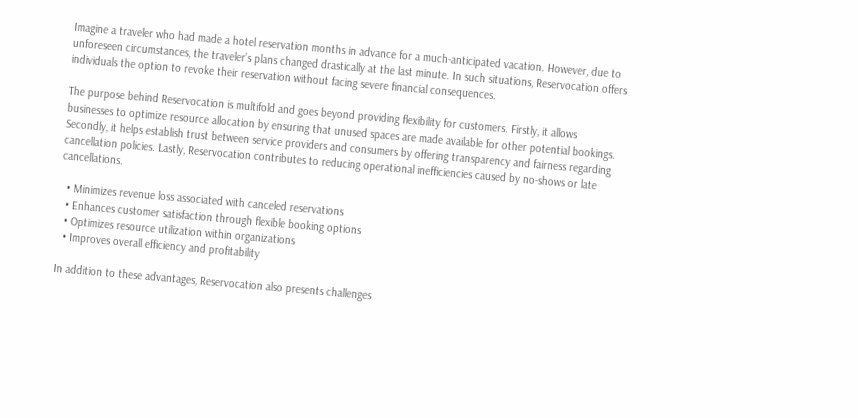Imagine a traveler who had made a hotel reservation months in advance for a much-anticipated vacation. However, due to unforeseen circumstances, the traveler’s plans changed drastically at the last minute. In such situations, Reservocation offers individuals the option to revoke their reservation without facing severe financial consequences.

The purpose behind Reservocation is multifold and goes beyond providing flexibility for customers. Firstly, it allows businesses to optimize resource allocation by ensuring that unused spaces are made available for other potential bookings. Secondly, it helps establish trust between service providers and consumers by offering transparency and fairness regarding cancellation policies. Lastly, Reservocation contributes to reducing operational inefficiencies caused by no-shows or late cancellations.

  • Minimizes revenue loss associated with canceled reservations
  • Enhances customer satisfaction through flexible booking options
  • Optimizes resource utilization within organizations
  • Improves overall efficiency and profitability

In addition to these advantages, Reservocation also presents challenges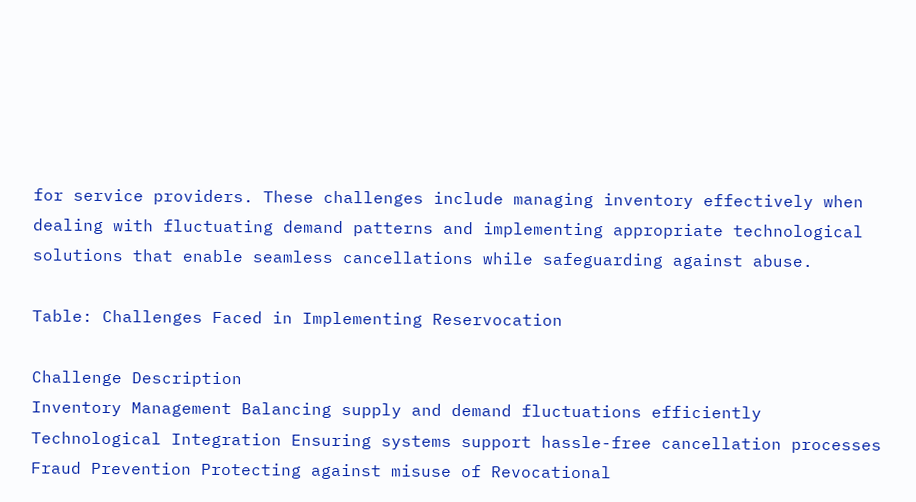for service providers. These challenges include managing inventory effectively when dealing with fluctuating demand patterns and implementing appropriate technological solutions that enable seamless cancellations while safeguarding against abuse.

Table: Challenges Faced in Implementing Reservocation

Challenge Description
Inventory Management Balancing supply and demand fluctuations efficiently
Technological Integration Ensuring systems support hassle-free cancellation processes
Fraud Prevention Protecting against misuse of Revocational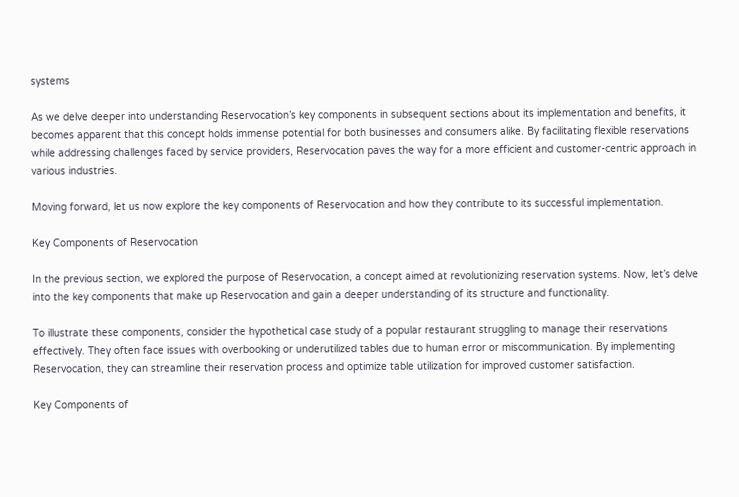systems

As we delve deeper into understanding Reservocation’s key components in subsequent sections about its implementation and benefits, it becomes apparent that this concept holds immense potential for both businesses and consumers alike. By facilitating flexible reservations while addressing challenges faced by service providers, Reservocation paves the way for a more efficient and customer-centric approach in various industries.

Moving forward, let us now explore the key components of Reservocation and how they contribute to its successful implementation.

Key Components of Reservocation

In the previous section, we explored the purpose of Reservocation, a concept aimed at revolutionizing reservation systems. Now, let’s delve into the key components that make up Reservocation and gain a deeper understanding of its structure and functionality.

To illustrate these components, consider the hypothetical case study of a popular restaurant struggling to manage their reservations effectively. They often face issues with overbooking or underutilized tables due to human error or miscommunication. By implementing Reservocation, they can streamline their reservation process and optimize table utilization for improved customer satisfaction.

Key Components of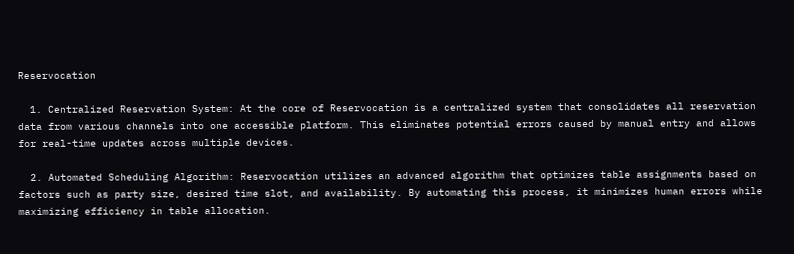Reservocation

  1. Centralized Reservation System: At the core of Reservocation is a centralized system that consolidates all reservation data from various channels into one accessible platform. This eliminates potential errors caused by manual entry and allows for real-time updates across multiple devices.

  2. Automated Scheduling Algorithm: Reservocation utilizes an advanced algorithm that optimizes table assignments based on factors such as party size, desired time slot, and availability. By automating this process, it minimizes human errors while maximizing efficiency in table allocation.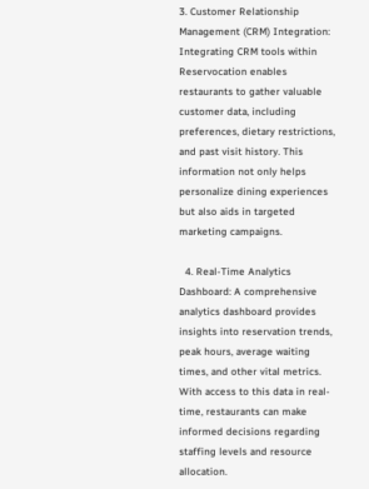3. Customer Relationship Management (CRM) Integration: Integrating CRM tools within Reservocation enables restaurants to gather valuable customer data, including preferences, dietary restrictions, and past visit history. This information not only helps personalize dining experiences but also aids in targeted marketing campaigns.

  4. Real-Time Analytics Dashboard: A comprehensive analytics dashboard provides insights into reservation trends, peak hours, average waiting times, and other vital metrics. With access to this data in real-time, restaurants can make informed decisions regarding staffing levels and resource allocation.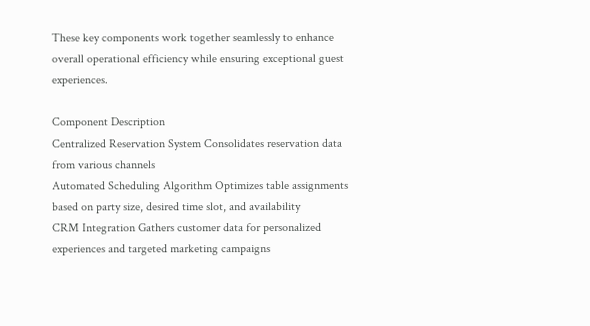These key components work together seamlessly to enhance overall operational efficiency while ensuring exceptional guest experiences.

Component Description
Centralized Reservation System Consolidates reservation data from various channels
Automated Scheduling Algorithm Optimizes table assignments based on party size, desired time slot, and availability
CRM Integration Gathers customer data for personalized experiences and targeted marketing campaigns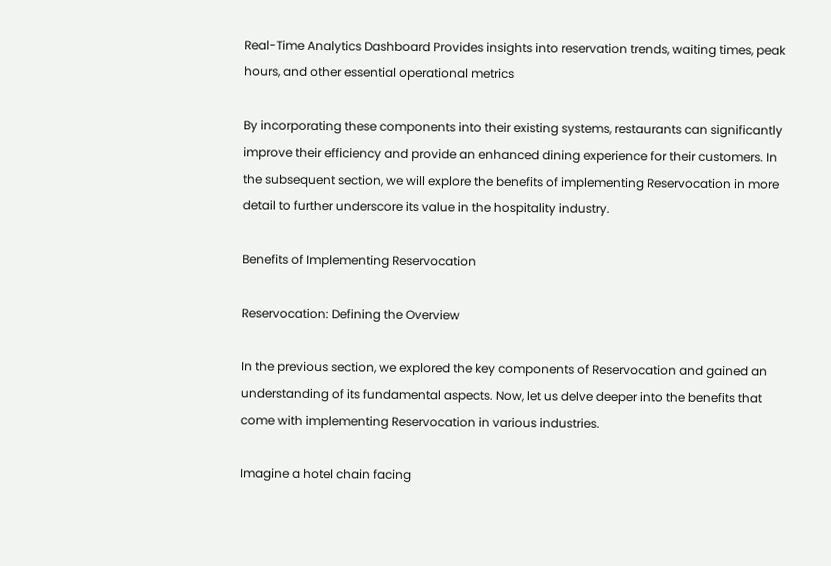Real-Time Analytics Dashboard Provides insights into reservation trends, waiting times, peak hours, and other essential operational metrics

By incorporating these components into their existing systems, restaurants can significantly improve their efficiency and provide an enhanced dining experience for their customers. In the subsequent section, we will explore the benefits of implementing Reservocation in more detail to further underscore its value in the hospitality industry.

Benefits of Implementing Reservocation

Reservocation: Defining the Overview

In the previous section, we explored the key components of Reservocation and gained an understanding of its fundamental aspects. Now, let us delve deeper into the benefits that come with implementing Reservocation in various industries.

Imagine a hotel chain facing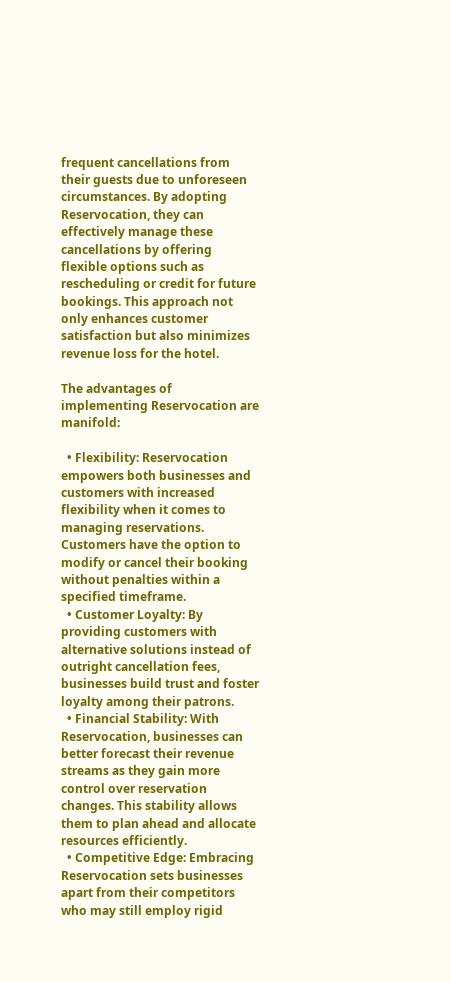frequent cancellations from their guests due to unforeseen circumstances. By adopting Reservocation, they can effectively manage these cancellations by offering flexible options such as rescheduling or credit for future bookings. This approach not only enhances customer satisfaction but also minimizes revenue loss for the hotel.

The advantages of implementing Reservocation are manifold:

  • Flexibility: Reservocation empowers both businesses and customers with increased flexibility when it comes to managing reservations. Customers have the option to modify or cancel their booking without penalties within a specified timeframe.
  • Customer Loyalty: By providing customers with alternative solutions instead of outright cancellation fees, businesses build trust and foster loyalty among their patrons.
  • Financial Stability: With Reservocation, businesses can better forecast their revenue streams as they gain more control over reservation changes. This stability allows them to plan ahead and allocate resources efficiently.
  • Competitive Edge: Embracing Reservocation sets businesses apart from their competitors who may still employ rigid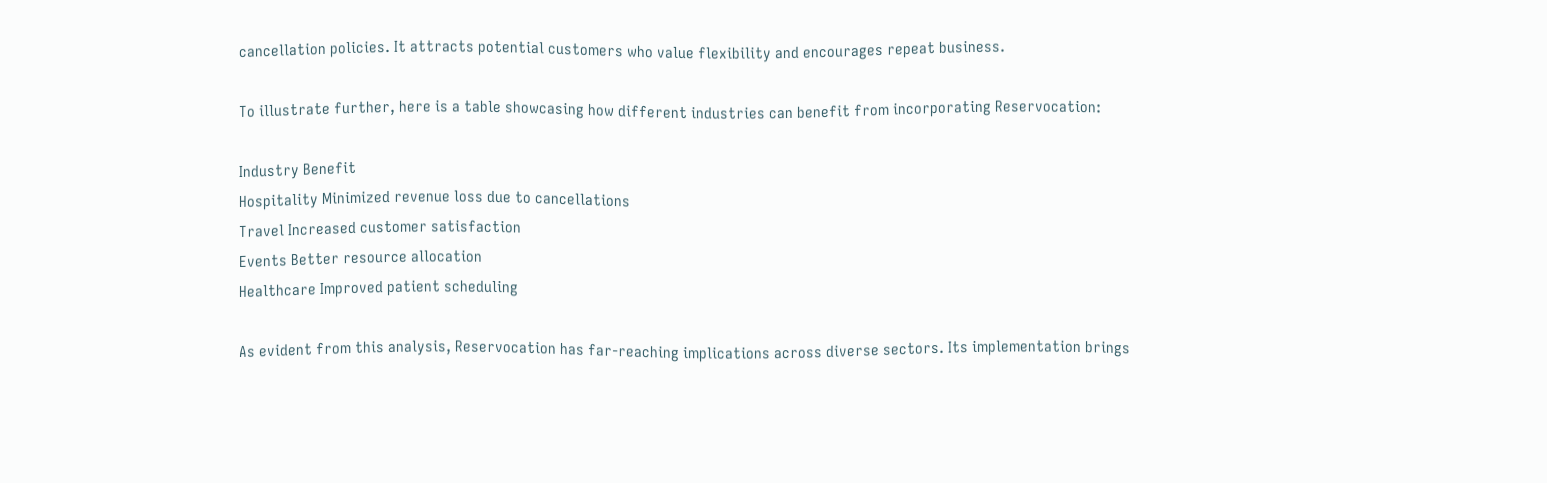cancellation policies. It attracts potential customers who value flexibility and encourages repeat business.

To illustrate further, here is a table showcasing how different industries can benefit from incorporating Reservocation:

Industry Benefit
Hospitality Minimized revenue loss due to cancellations
Travel Increased customer satisfaction
Events Better resource allocation
Healthcare Improved patient scheduling

As evident from this analysis, Reservocation has far-reaching implications across diverse sectors. Its implementation brings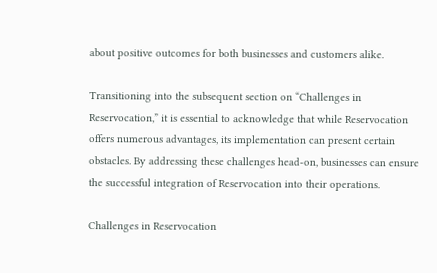about positive outcomes for both businesses and customers alike.

Transitioning into the subsequent section on “Challenges in Reservocation,” it is essential to acknowledge that while Reservocation offers numerous advantages, its implementation can present certain obstacles. By addressing these challenges head-on, businesses can ensure the successful integration of Reservocation into their operations.

Challenges in Reservocation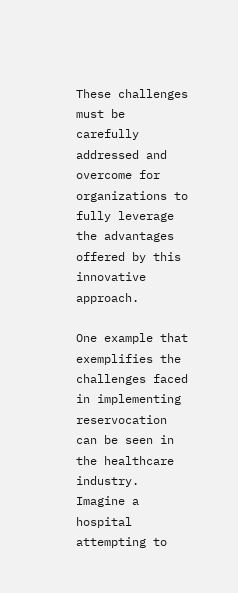These challenges must be carefully addressed and overcome for organizations to fully leverage the advantages offered by this innovative approach.

One example that exemplifies the challenges faced in implementing reservocation can be seen in the healthcare industry. Imagine a hospital attempting to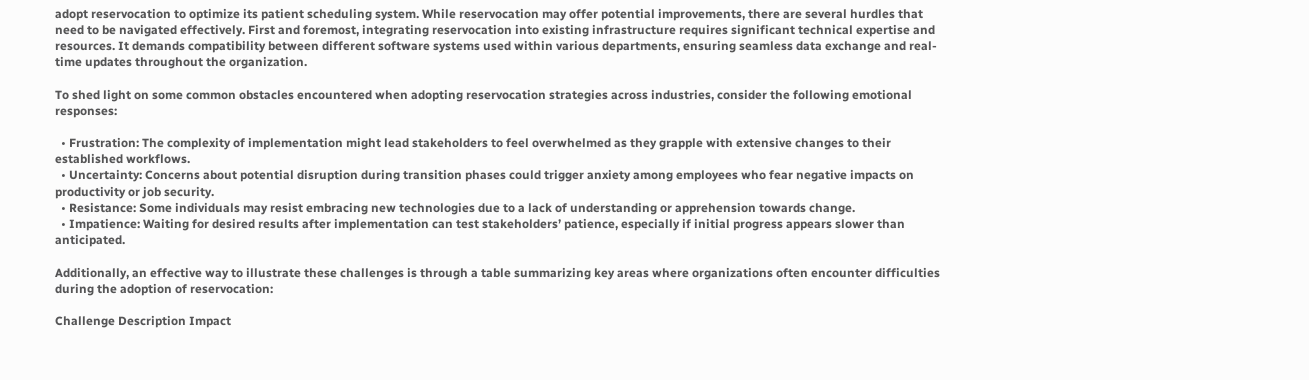adopt reservocation to optimize its patient scheduling system. While reservocation may offer potential improvements, there are several hurdles that need to be navigated effectively. First and foremost, integrating reservocation into existing infrastructure requires significant technical expertise and resources. It demands compatibility between different software systems used within various departments, ensuring seamless data exchange and real-time updates throughout the organization.

To shed light on some common obstacles encountered when adopting reservocation strategies across industries, consider the following emotional responses:

  • Frustration: The complexity of implementation might lead stakeholders to feel overwhelmed as they grapple with extensive changes to their established workflows.
  • Uncertainty: Concerns about potential disruption during transition phases could trigger anxiety among employees who fear negative impacts on productivity or job security.
  • Resistance: Some individuals may resist embracing new technologies due to a lack of understanding or apprehension towards change.
  • Impatience: Waiting for desired results after implementation can test stakeholders’ patience, especially if initial progress appears slower than anticipated.

Additionally, an effective way to illustrate these challenges is through a table summarizing key areas where organizations often encounter difficulties during the adoption of reservocation:

Challenge Description Impact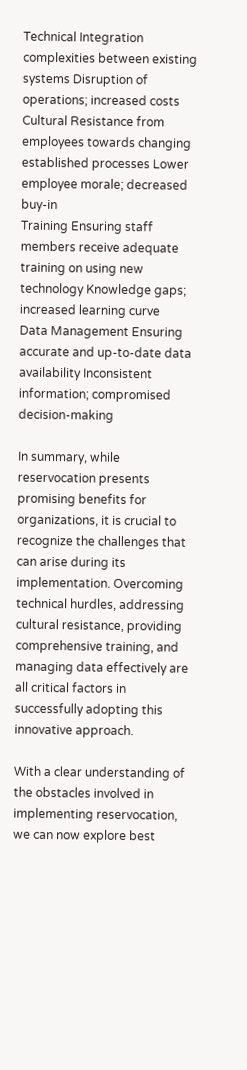Technical Integration complexities between existing systems Disruption of operations; increased costs
Cultural Resistance from employees towards changing established processes Lower employee morale; decreased buy-in
Training Ensuring staff members receive adequate training on using new technology Knowledge gaps; increased learning curve
Data Management Ensuring accurate and up-to-date data availability Inconsistent information; compromised decision-making

In summary, while reservocation presents promising benefits for organizations, it is crucial to recognize the challenges that can arise during its implementation. Overcoming technical hurdles, addressing cultural resistance, providing comprehensive training, and managing data effectively are all critical factors in successfully adopting this innovative approach.

With a clear understanding of the obstacles involved in implementing reservocation, we can now explore best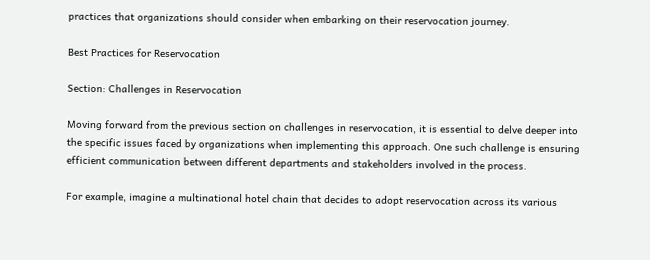practices that organizations should consider when embarking on their reservocation journey.

Best Practices for Reservocation

Section: Challenges in Reservocation

Moving forward from the previous section on challenges in reservocation, it is essential to delve deeper into the specific issues faced by organizations when implementing this approach. One such challenge is ensuring efficient communication between different departments and stakeholders involved in the process.

For example, imagine a multinational hotel chain that decides to adopt reservocation across its various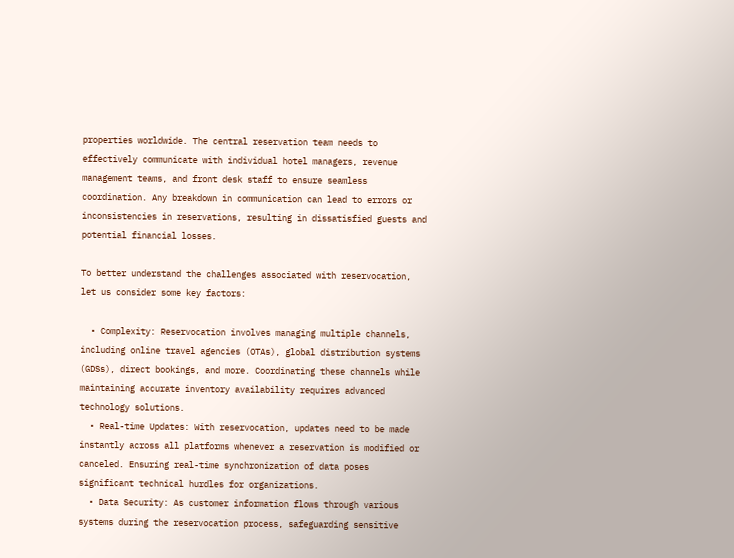properties worldwide. The central reservation team needs to effectively communicate with individual hotel managers, revenue management teams, and front desk staff to ensure seamless coordination. Any breakdown in communication can lead to errors or inconsistencies in reservations, resulting in dissatisfied guests and potential financial losses.

To better understand the challenges associated with reservocation, let us consider some key factors:

  • Complexity: Reservocation involves managing multiple channels, including online travel agencies (OTAs), global distribution systems (GDSs), direct bookings, and more. Coordinating these channels while maintaining accurate inventory availability requires advanced technology solutions.
  • Real-time Updates: With reservocation, updates need to be made instantly across all platforms whenever a reservation is modified or canceled. Ensuring real-time synchronization of data poses significant technical hurdles for organizations.
  • Data Security: As customer information flows through various systems during the reservocation process, safeguarding sensitive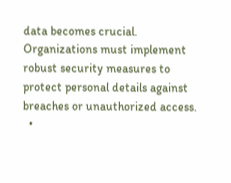data becomes crucial. Organizations must implement robust security measures to protect personal details against breaches or unauthorized access.
  •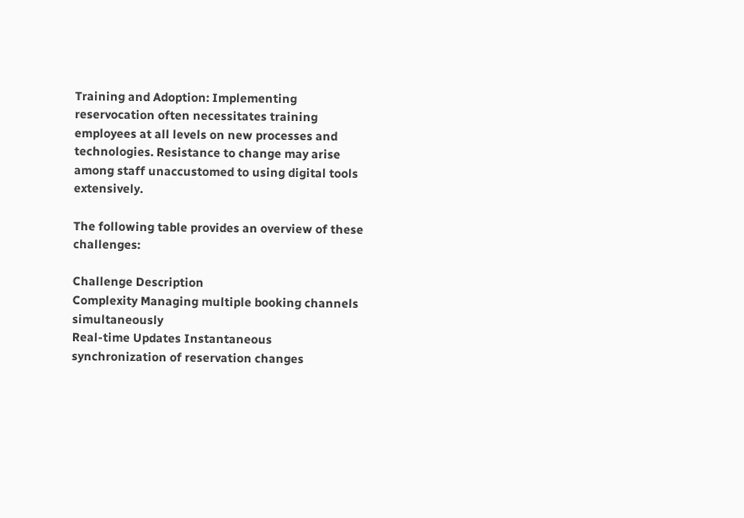Training and Adoption: Implementing reservocation often necessitates training employees at all levels on new processes and technologies. Resistance to change may arise among staff unaccustomed to using digital tools extensively.

The following table provides an overview of these challenges:

Challenge Description
Complexity Managing multiple booking channels simultaneously
Real-time Updates Instantaneous synchronization of reservation changes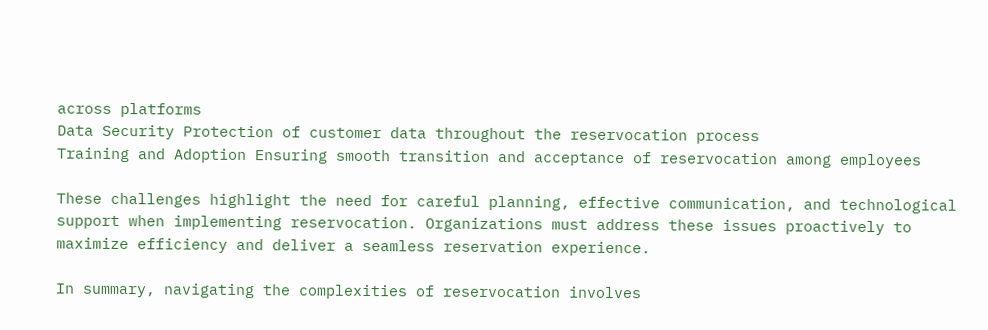across platforms
Data Security Protection of customer data throughout the reservocation process
Training and Adoption Ensuring smooth transition and acceptance of reservocation among employees

These challenges highlight the need for careful planning, effective communication, and technological support when implementing reservocation. Organizations must address these issues proactively to maximize efficiency and deliver a seamless reservation experience.

In summary, navigating the complexities of reservocation involves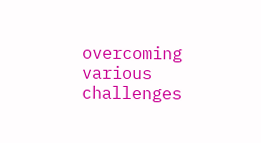overcoming various challenges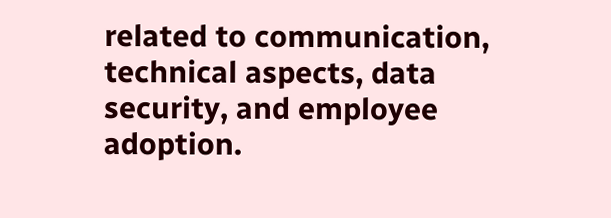related to communication, technical aspects, data security, and employee adoption.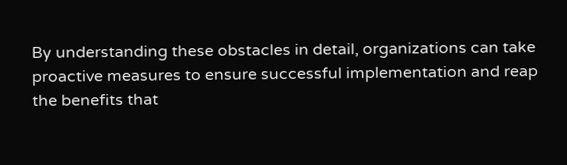By understanding these obstacles in detail, organizations can take proactive measures to ensure successful implementation and reap the benefits that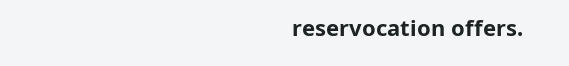reservocation offers.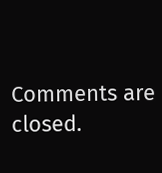Comments are closed.